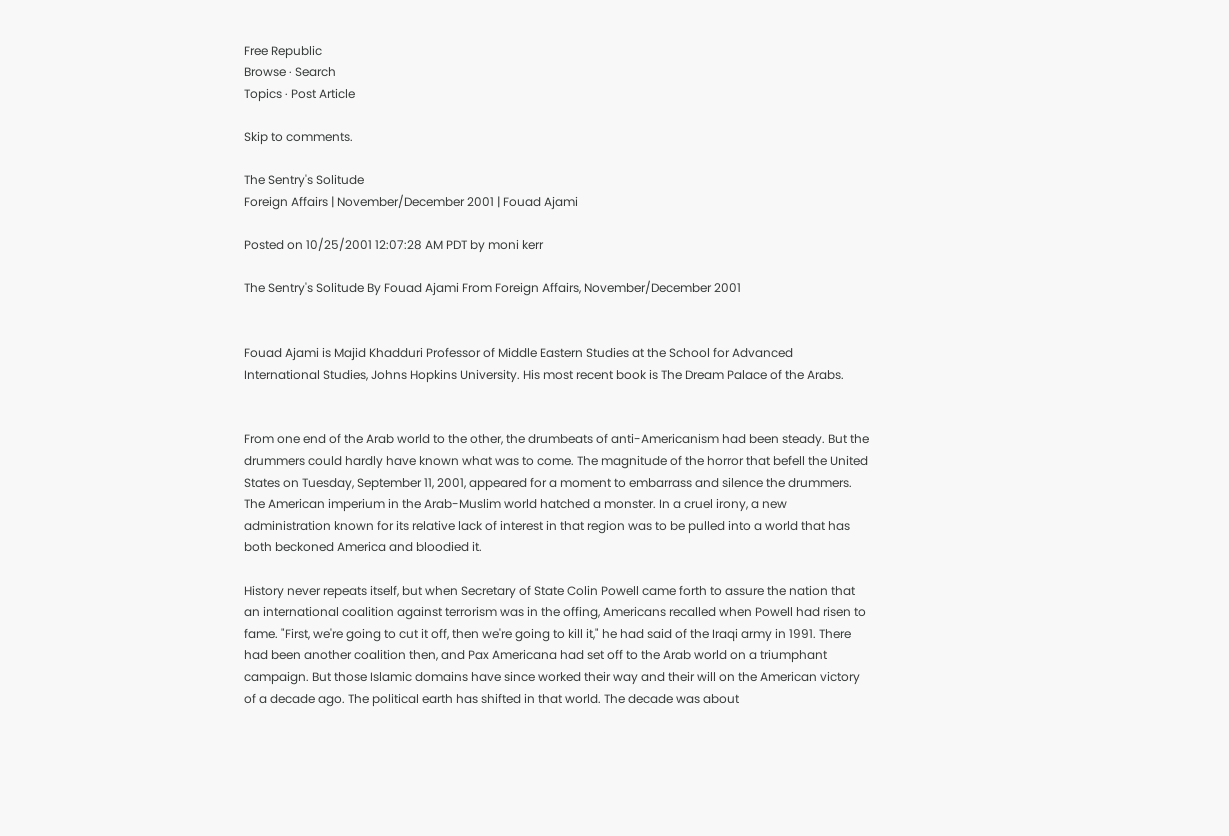Free Republic
Browse · Search
Topics · Post Article

Skip to comments.

The Sentry's Solitude
Foreign Affairs | November/December 2001 | Fouad Ajami

Posted on 10/25/2001 12:07:28 AM PDT by moni kerr

The Sentry's Solitude By Fouad Ajami From Foreign Affairs, November/December 2001


Fouad Ajami is Majid Khadduri Professor of Middle Eastern Studies at the School for Advanced International Studies, Johns Hopkins University. His most recent book is The Dream Palace of the Arabs.


From one end of the Arab world to the other, the drumbeats of anti-Americanism had been steady. But the drummers could hardly have known what was to come. The magnitude of the horror that befell the United States on Tuesday, September 11, 2001, appeared for a moment to embarrass and silence the drummers. The American imperium in the Arab-Muslim world hatched a monster. In a cruel irony, a new administration known for its relative lack of interest in that region was to be pulled into a world that has both beckoned America and bloodied it.

History never repeats itself, but when Secretary of State Colin Powell came forth to assure the nation that an international coalition against terrorism was in the offing, Americans recalled when Powell had risen to fame. "First, we're going to cut it off, then we're going to kill it," he had said of the Iraqi army in 1991. There had been another coalition then, and Pax Americana had set off to the Arab world on a triumphant campaign. But those Islamic domains have since worked their way and their will on the American victory of a decade ago. The political earth has shifted in that world. The decade was about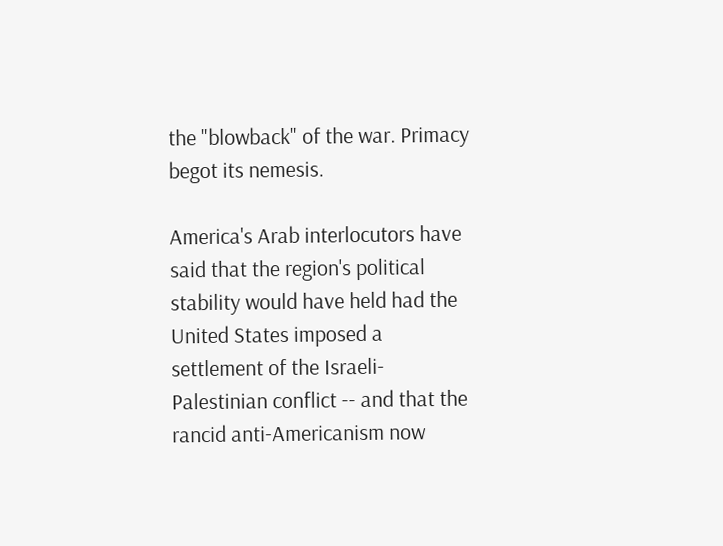the "blowback" of the war. Primacy begot its nemesis.

America's Arab interlocutors have said that the region's political stability would have held had the United States imposed a settlement of the Israeli-Palestinian conflict -- and that the rancid anti-Americanism now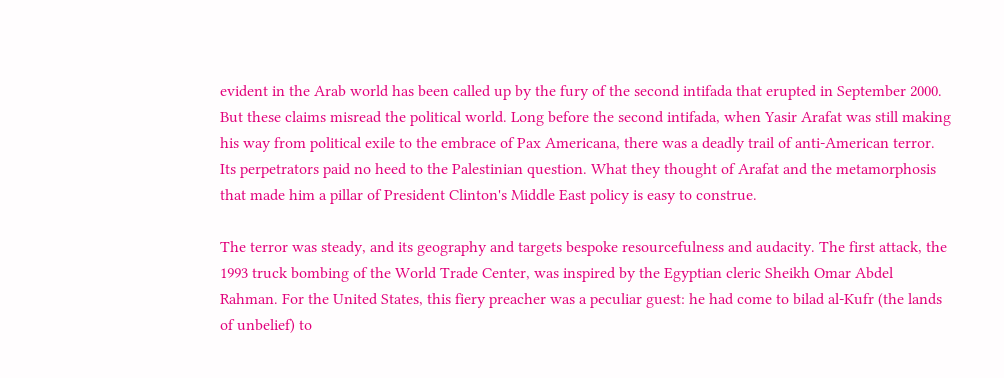evident in the Arab world has been called up by the fury of the second intifada that erupted in September 2000. But these claims misread the political world. Long before the second intifada, when Yasir Arafat was still making his way from political exile to the embrace of Pax Americana, there was a deadly trail of anti-American terror. Its perpetrators paid no heed to the Palestinian question. What they thought of Arafat and the metamorphosis that made him a pillar of President Clinton's Middle East policy is easy to construe.

The terror was steady, and its geography and targets bespoke resourcefulness and audacity. The first attack, the 1993 truck bombing of the World Trade Center, was inspired by the Egyptian cleric Sheikh Omar Abdel Rahman. For the United States, this fiery preacher was a peculiar guest: he had come to bilad al-Kufr (the lands of unbelief) to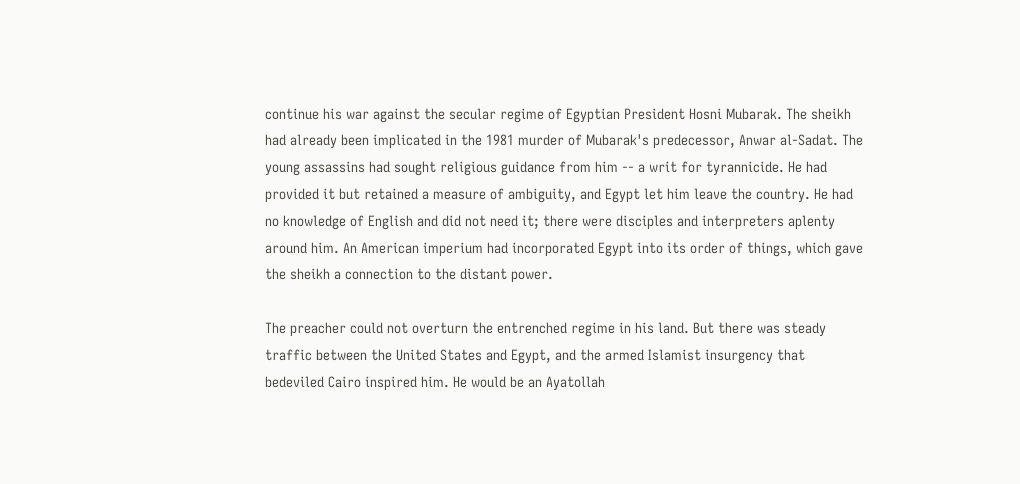continue his war against the secular regime of Egyptian President Hosni Mubarak. The sheikh had already been implicated in the 1981 murder of Mubarak's predecessor, Anwar al-Sadat. The young assassins had sought religious guidance from him -- a writ for tyrannicide. He had provided it but retained a measure of ambiguity, and Egypt let him leave the country. He had no knowledge of English and did not need it; there were disciples and interpreters aplenty around him. An American imperium had incorporated Egypt into its order of things, which gave the sheikh a connection to the distant power.

The preacher could not overturn the entrenched regime in his land. But there was steady traffic between the United States and Egypt, and the armed Islamist insurgency that bedeviled Cairo inspired him. He would be an Ayatollah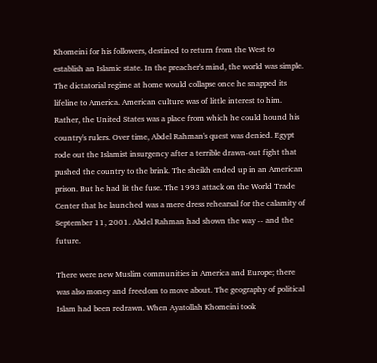Khomeini for his followers, destined to return from the West to establish an Islamic state. In the preacher's mind, the world was simple. The dictatorial regime at home would collapse once he snapped its lifeline to America. American culture was of little interest to him. Rather, the United States was a place from which he could hound his country's rulers. Over time, Abdel Rahman's quest was denied. Egypt rode out the Islamist insurgency after a terrible drawn-out fight that pushed the country to the brink. The sheikh ended up in an American prison. But he had lit the fuse. The 1993 attack on the World Trade Center that he launched was a mere dress rehearsal for the calamity of September 11, 2001. Abdel Rahman had shown the way -- and the future.

There were new Muslim communities in America and Europe; there was also money and freedom to move about. The geography of political Islam had been redrawn. When Ayatollah Khomeini took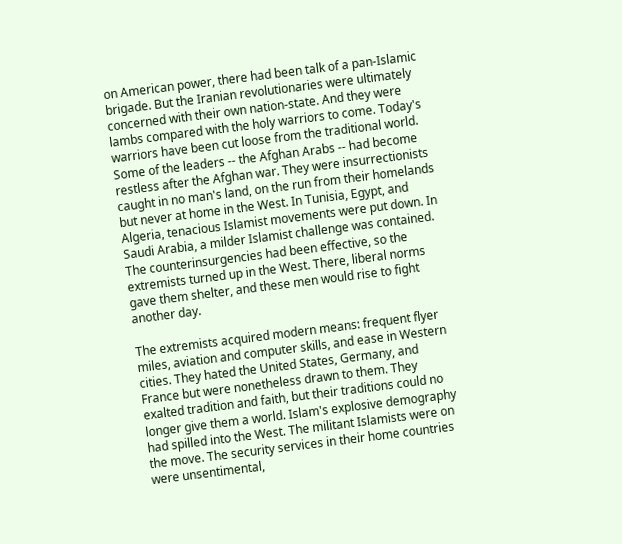on American power, there had been talk of a pan-Islamic brigade. But the Iranian revolutionaries were ultimately concerned with their own nation-state. And they were lambs compared with the holy warriors to come. Today's warriors have been cut loose from the traditional world. Some of the leaders -- the Afghan Arabs -- had become restless after the Afghan war. They were insurrectionists caught in no man's land, on the run from their homelands but never at home in the West. In Tunisia, Egypt, and Algeria, tenacious Islamist movements were put down. In Saudi Arabia, a milder Islamist challenge was contained. The counterinsurgencies had been effective, so the extremists turned up in the West. There, liberal norms gave them shelter, and these men would rise to fight another day.

The extremists acquired modern means: frequent flyer miles, aviation and computer skills, and ease in Western cities. They hated the United States, Germany, and France but were nonetheless drawn to them. They exalted tradition and faith, but their traditions could no longer give them a world. Islam's explosive demography had spilled into the West. The militant Islamists were on the move. The security services in their home countries were unsentimental,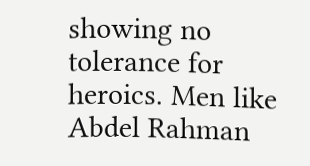showing no tolerance for heroics. Men like Abdel Rahman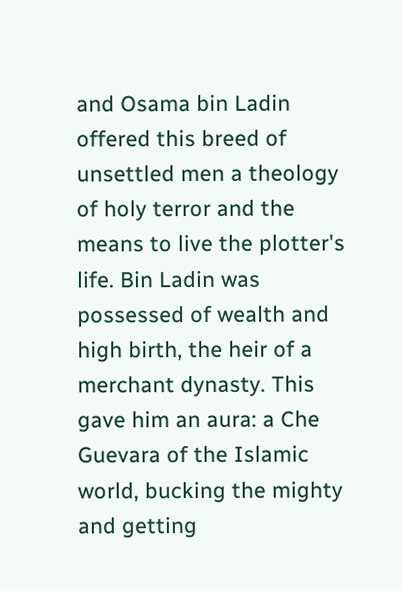and Osama bin Ladin offered this breed of unsettled men a theology of holy terror and the means to live the plotter's life. Bin Ladin was possessed of wealth and high birth, the heir of a merchant dynasty. This gave him an aura: a Che Guevara of the Islamic world, bucking the mighty and getting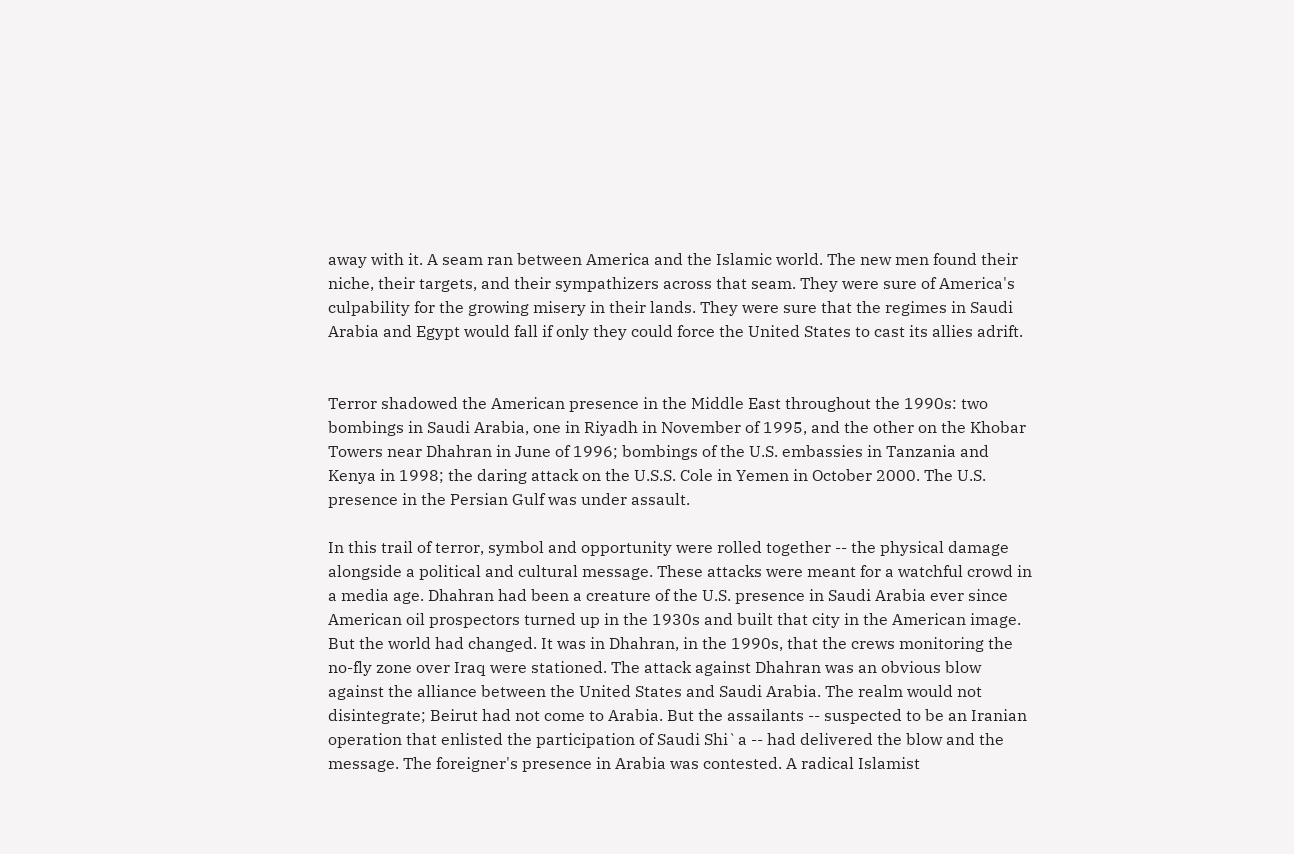away with it. A seam ran between America and the Islamic world. The new men found their niche, their targets, and their sympathizers across that seam. They were sure of America's culpability for the growing misery in their lands. They were sure that the regimes in Saudi Arabia and Egypt would fall if only they could force the United States to cast its allies adrift.


Terror shadowed the American presence in the Middle East throughout the 1990s: two bombings in Saudi Arabia, one in Riyadh in November of 1995, and the other on the Khobar Towers near Dhahran in June of 1996; bombings of the U.S. embassies in Tanzania and Kenya in 1998; the daring attack on the U.S.S. Cole in Yemen in October 2000. The U.S. presence in the Persian Gulf was under assault.

In this trail of terror, symbol and opportunity were rolled together -- the physical damage alongside a political and cultural message. These attacks were meant for a watchful crowd in a media age. Dhahran had been a creature of the U.S. presence in Saudi Arabia ever since American oil prospectors turned up in the 1930s and built that city in the American image. But the world had changed. It was in Dhahran, in the 1990s, that the crews monitoring the no-fly zone over Iraq were stationed. The attack against Dhahran was an obvious blow against the alliance between the United States and Saudi Arabia. The realm would not disintegrate; Beirut had not come to Arabia. But the assailants -- suspected to be an Iranian operation that enlisted the participation of Saudi Shi`a -- had delivered the blow and the message. The foreigner's presence in Arabia was contested. A radical Islamist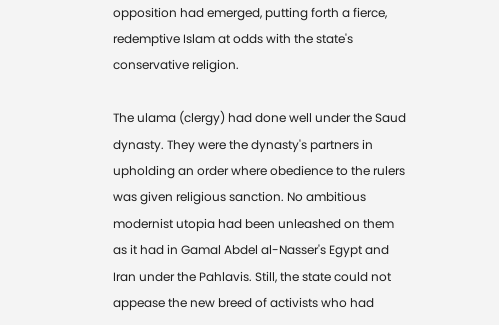opposition had emerged, putting forth a fierce, redemptive Islam at odds with the state's conservative religion.

The ulama (clergy) had done well under the Saud dynasty. They were the dynasty's partners in upholding an order where obedience to the rulers was given religious sanction. No ambitious modernist utopia had been unleashed on them as it had in Gamal Abdel al-Nasser's Egypt and Iran under the Pahlavis. Still, the state could not appease the new breed of activists who had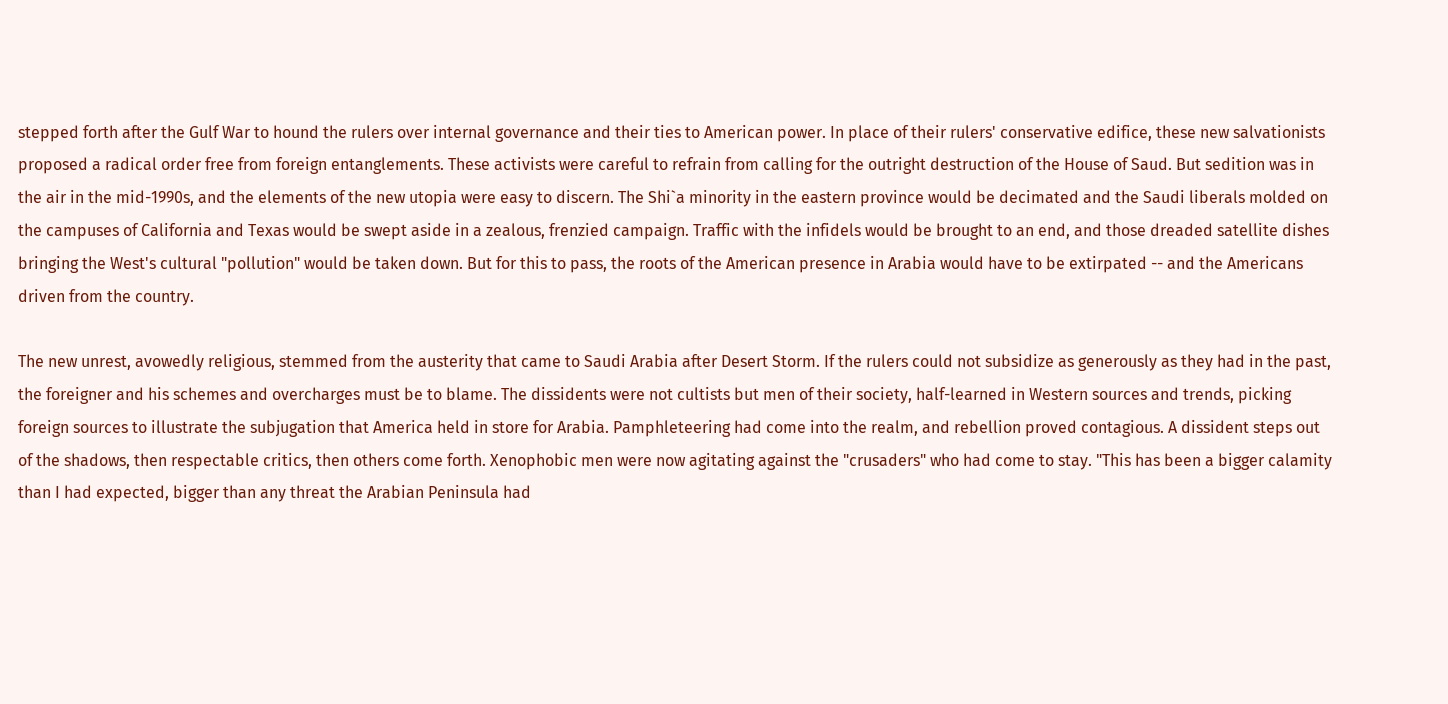stepped forth after the Gulf War to hound the rulers over internal governance and their ties to American power. In place of their rulers' conservative edifice, these new salvationists proposed a radical order free from foreign entanglements. These activists were careful to refrain from calling for the outright destruction of the House of Saud. But sedition was in the air in the mid-1990s, and the elements of the new utopia were easy to discern. The Shi`a minority in the eastern province would be decimated and the Saudi liberals molded on the campuses of California and Texas would be swept aside in a zealous, frenzied campaign. Traffic with the infidels would be brought to an end, and those dreaded satellite dishes bringing the West's cultural "pollution" would be taken down. But for this to pass, the roots of the American presence in Arabia would have to be extirpated -- and the Americans driven from the country.

The new unrest, avowedly religious, stemmed from the austerity that came to Saudi Arabia after Desert Storm. If the rulers could not subsidize as generously as they had in the past, the foreigner and his schemes and overcharges must be to blame. The dissidents were not cultists but men of their society, half-learned in Western sources and trends, picking foreign sources to illustrate the subjugation that America held in store for Arabia. Pamphleteering had come into the realm, and rebellion proved contagious. A dissident steps out of the shadows, then respectable critics, then others come forth. Xenophobic men were now agitating against the "crusaders" who had come to stay. "This has been a bigger calamity than I had expected, bigger than any threat the Arabian Peninsula had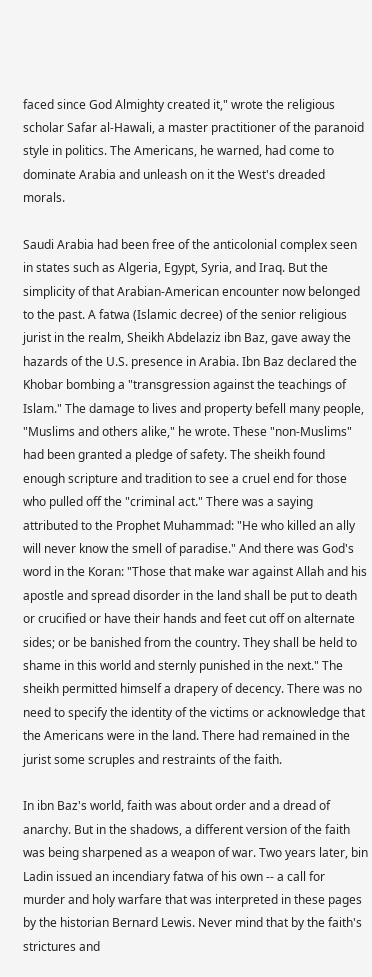faced since God Almighty created it," wrote the religious scholar Safar al-Hawali, a master practitioner of the paranoid style in politics. The Americans, he warned, had come to dominate Arabia and unleash on it the West's dreaded morals.

Saudi Arabia had been free of the anticolonial complex seen in states such as Algeria, Egypt, Syria, and Iraq. But the simplicity of that Arabian-American encounter now belonged to the past. A fatwa (Islamic decree) of the senior religious jurist in the realm, Sheikh Abdelaziz ibn Baz, gave away the hazards of the U.S. presence in Arabia. Ibn Baz declared the Khobar bombing a "transgression against the teachings of Islam." The damage to lives and property befell many people, "Muslims and others alike," he wrote. These "non-Muslims" had been granted a pledge of safety. The sheikh found enough scripture and tradition to see a cruel end for those who pulled off the "criminal act." There was a saying attributed to the Prophet Muhammad: "He who killed an ally will never know the smell of paradise." And there was God's word in the Koran: "Those that make war against Allah and his apostle and spread disorder in the land shall be put to death or crucified or have their hands and feet cut off on alternate sides; or be banished from the country. They shall be held to shame in this world and sternly punished in the next." The sheikh permitted himself a drapery of decency. There was no need to specify the identity of the victims or acknowledge that the Americans were in the land. There had remained in the jurist some scruples and restraints of the faith.

In ibn Baz's world, faith was about order and a dread of anarchy. But in the shadows, a different version of the faith was being sharpened as a weapon of war. Two years later, bin Ladin issued an incendiary fatwa of his own -- a call for murder and holy warfare that was interpreted in these pages by the historian Bernard Lewis. Never mind that by the faith's strictures and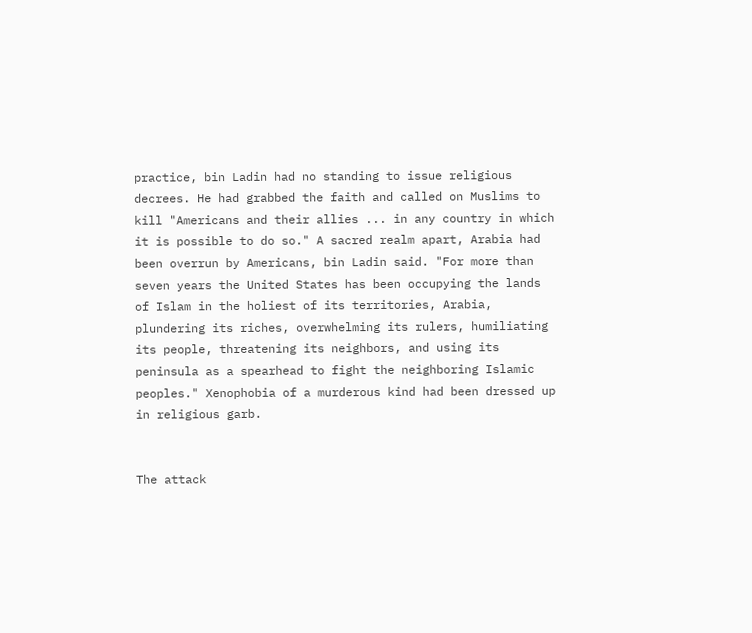practice, bin Ladin had no standing to issue religious decrees. He had grabbed the faith and called on Muslims to kill "Americans and their allies ... in any country in which it is possible to do so." A sacred realm apart, Arabia had been overrun by Americans, bin Ladin said. "For more than seven years the United States has been occupying the lands of Islam in the holiest of its territories, Arabia, plundering its riches, overwhelming its rulers, humiliating its people, threatening its neighbors, and using its peninsula as a spearhead to fight the neighboring Islamic peoples." Xenophobia of a murderous kind had been dressed up in religious garb.


The attack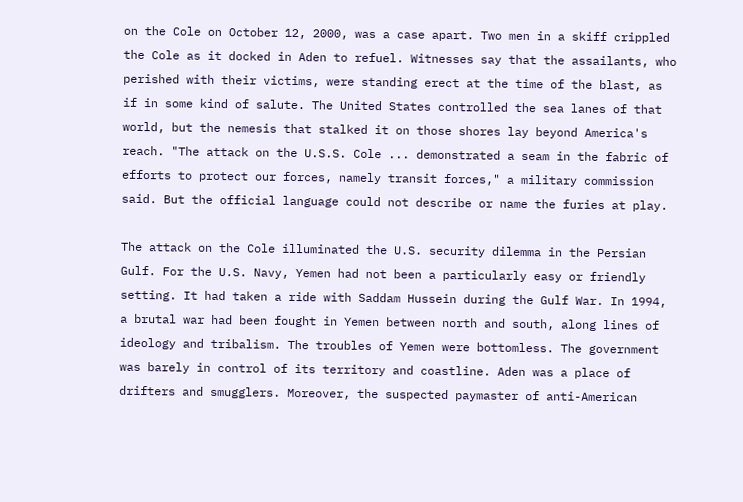on the Cole on October 12, 2000, was a case apart. Two men in a skiff crippled the Cole as it docked in Aden to refuel. Witnesses say that the assailants, who perished with their victims, were standing erect at the time of the blast, as if in some kind of salute. The United States controlled the sea lanes of that world, but the nemesis that stalked it on those shores lay beyond America's reach. "The attack on the U.S.S. Cole ... demonstrated a seam in the fabric of efforts to protect our forces, namely transit forces," a military commission said. But the official language could not describe or name the furies at play.

The attack on the Cole illuminated the U.S. security dilemma in the Persian Gulf. For the U.S. Navy, Yemen had not been a particularly easy or friendly setting. It had taken a ride with Saddam Hussein during the Gulf War. In 1994, a brutal war had been fought in Yemen between north and south, along lines of ideology and tribalism. The troubles of Yemen were bottomless. The government was barely in control of its territory and coastline. Aden was a place of drifters and smugglers. Moreover, the suspected paymaster of anti-American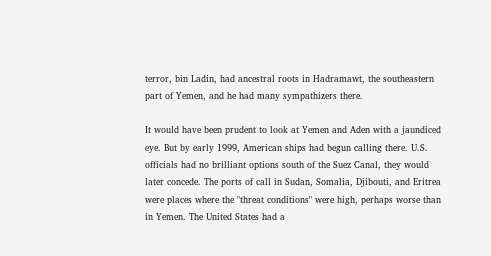terror, bin Ladin, had ancestral roots in Hadramawt, the southeastern part of Yemen, and he had many sympathizers there.

It would have been prudent to look at Yemen and Aden with a jaundiced eye. But by early 1999, American ships had begun calling there. U.S. officials had no brilliant options south of the Suez Canal, they would later concede. The ports of call in Sudan, Somalia, Djibouti, and Eritrea were places where the "threat conditions" were high, perhaps worse than in Yemen. The United States had a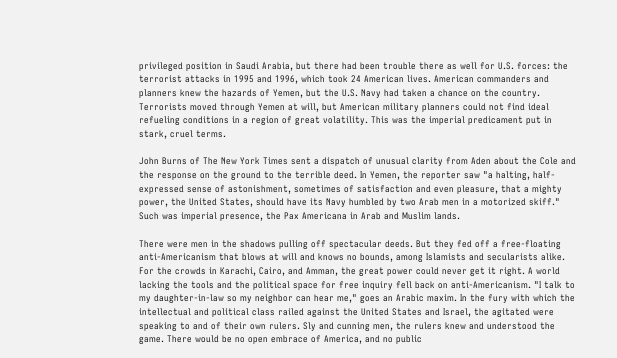privileged position in Saudi Arabia, but there had been trouble there as well for U.S. forces: the terrorist attacks in 1995 and 1996, which took 24 American lives. American commanders and planners knew the hazards of Yemen, but the U.S. Navy had taken a chance on the country. Terrorists moved through Yemen at will, but American military planners could not find ideal refueling conditions in a region of great volatility. This was the imperial predicament put in stark, cruel terms.

John Burns of The New York Times sent a dispatch of unusual clarity from Aden about the Cole and the response on the ground to the terrible deed. In Yemen, the reporter saw "a halting, half-expressed sense of astonishment, sometimes of satisfaction and even pleasure, that a mighty power, the United States, should have its Navy humbled by two Arab men in a motorized skiff." Such was imperial presence, the Pax Americana in Arab and Muslim lands.

There were men in the shadows pulling off spectacular deeds. But they fed off a free-floating anti-Americanism that blows at will and knows no bounds, among Islamists and secularists alike. For the crowds in Karachi, Cairo, and Amman, the great power could never get it right. A world lacking the tools and the political space for free inquiry fell back on anti-Americanism. "I talk to my daughter-in-law so my neighbor can hear me," goes an Arabic maxim. In the fury with which the intellectual and political class railed against the United States and Israel, the agitated were speaking to and of their own rulers. Sly and cunning men, the rulers knew and understood the game. There would be no open embrace of America, and no public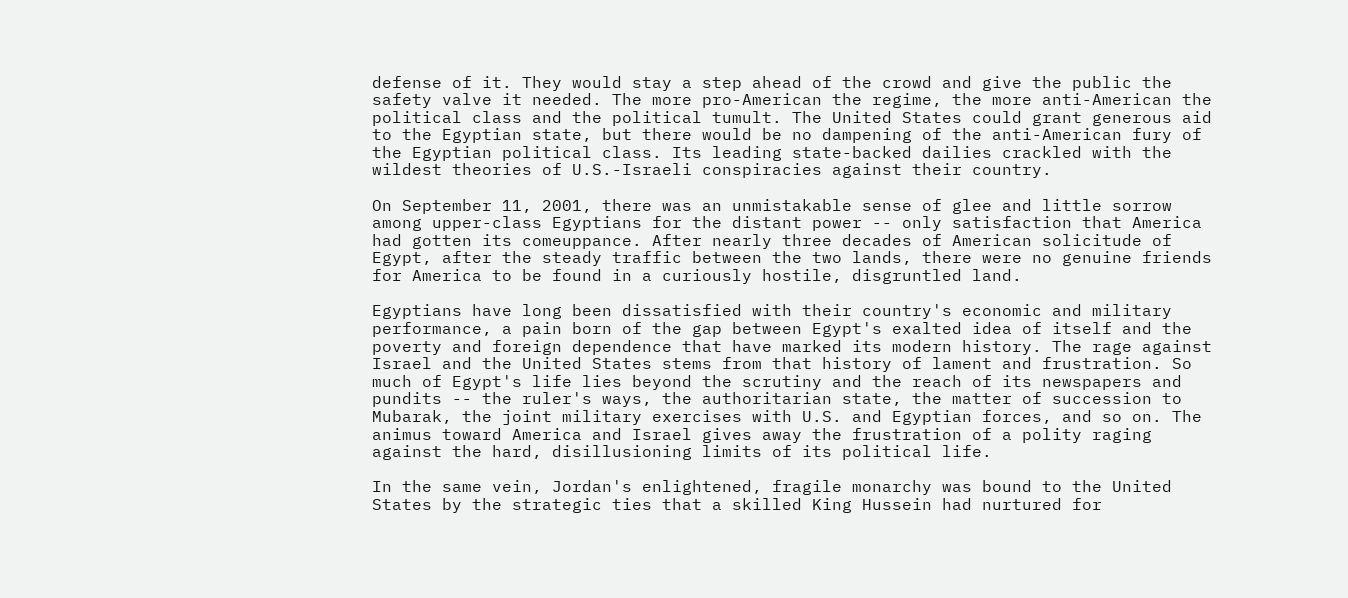defense of it. They would stay a step ahead of the crowd and give the public the safety valve it needed. The more pro-American the regime, the more anti-American the political class and the political tumult. The United States could grant generous aid to the Egyptian state, but there would be no dampening of the anti-American fury of the Egyptian political class. Its leading state-backed dailies crackled with the wildest theories of U.S.-Israeli conspiracies against their country.

On September 11, 2001, there was an unmistakable sense of glee and little sorrow among upper-class Egyptians for the distant power -- only satisfaction that America had gotten its comeuppance. After nearly three decades of American solicitude of Egypt, after the steady traffic between the two lands, there were no genuine friends for America to be found in a curiously hostile, disgruntled land.

Egyptians have long been dissatisfied with their country's economic and military performance, a pain born of the gap between Egypt's exalted idea of itself and the poverty and foreign dependence that have marked its modern history. The rage against Israel and the United States stems from that history of lament and frustration. So much of Egypt's life lies beyond the scrutiny and the reach of its newspapers and pundits -- the ruler's ways, the authoritarian state, the matter of succession to Mubarak, the joint military exercises with U.S. and Egyptian forces, and so on. The animus toward America and Israel gives away the frustration of a polity raging against the hard, disillusioning limits of its political life.

In the same vein, Jordan's enlightened, fragile monarchy was bound to the United States by the strategic ties that a skilled King Hussein had nurtured for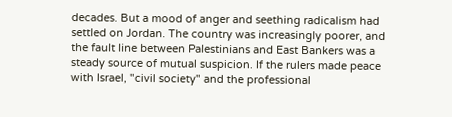decades. But a mood of anger and seething radicalism had settled on Jordan. The country was increasingly poorer, and the fault line between Palestinians and East Bankers was a steady source of mutual suspicion. If the rulers made peace with Israel, "civil society" and the professional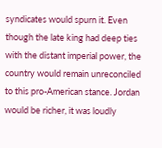syndicates would spurn it. Even though the late king had deep ties with the distant imperial power, the country would remain unreconciled to this pro-American stance. Jordan would be richer, it was loudly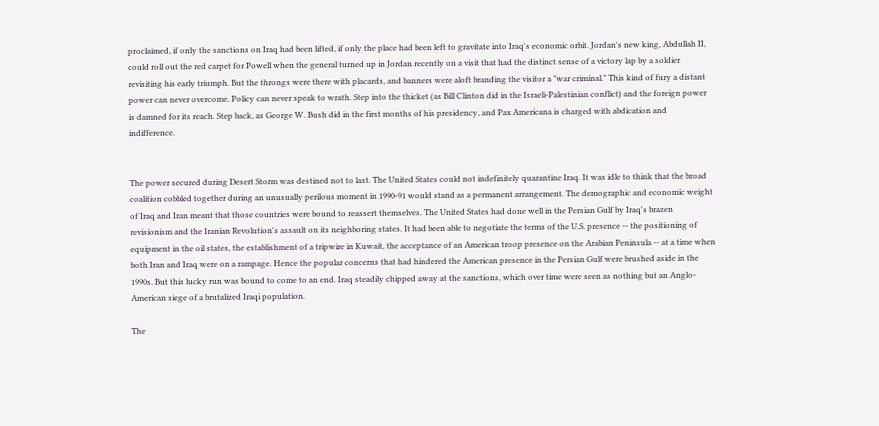proclaimed, if only the sanctions on Iraq had been lifted, if only the place had been left to gravitate into Iraq's economic orbit. Jordan's new king, Abdullah II, could roll out the red carpet for Powell when the general turned up in Jordan recently on a visit that had the distinct sense of a victory lap by a soldier revisiting his early triumph. But the throngs were there with placards, and banners were aloft branding the visitor a "war criminal." This kind of fury a distant power can never overcome. Policy can never speak to wrath. Step into the thicket (as Bill Clinton did in the Israeli-Palestinian conflict) and the foreign power is damned for its reach. Step back, as George W. Bush did in the first months of his presidency, and Pax Americana is charged with abdication and indifference.


The power secured during Desert Storm was destined not to last. The United States could not indefinitely quarantine Iraq. It was idle to think that the broad coalition cobbled together during an unusually perilous moment in 1990-91 would stand as a permanent arrangement. The demographic and economic weight of Iraq and Iran meant that those countries were bound to reassert themselves. The United States had done well in the Persian Gulf by Iraq's brazen revisionism and the Iranian Revolution's assault on its neighboring states. It had been able to negotiate the terms of the U.S. presence -- the positioning of equipment in the oil states, the establishment of a tripwire in Kuwait, the acceptance of an American troop presence on the Arabian Peninsula -- at a time when both Iran and Iraq were on a rampage. Hence the popular concerns that had hindered the American presence in the Persian Gulf were brushed aside in the 1990s. But this lucky run was bound to come to an end. Iraq steadily chipped away at the sanctions, which over time were seen as nothing but an Anglo-American siege of a brutalized Iraqi population.

The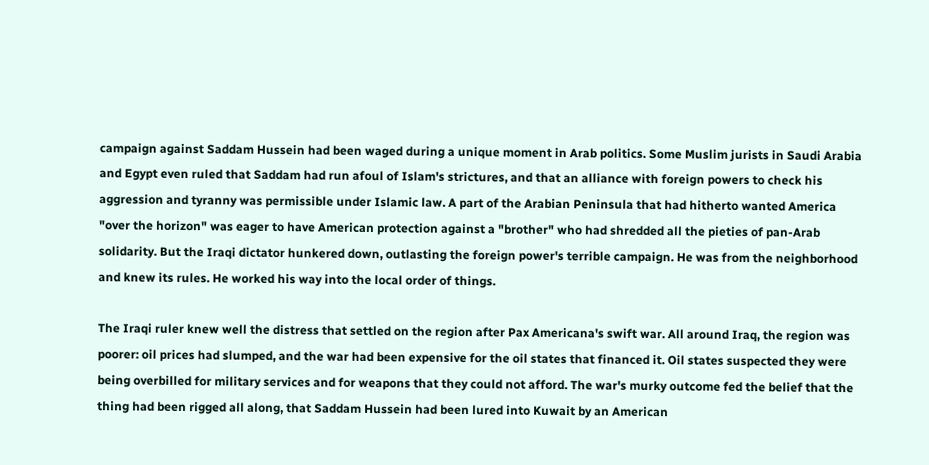campaign against Saddam Hussein had been waged during a unique moment in Arab politics. Some Muslim jurists in Saudi Arabia and Egypt even ruled that Saddam had run afoul of Islam's strictures, and that an alliance with foreign powers to check his aggression and tyranny was permissible under Islamic law. A part of the Arabian Peninsula that had hitherto wanted America "over the horizon" was eager to have American protection against a "brother" who had shredded all the pieties of pan-Arab solidarity. But the Iraqi dictator hunkered down, outlasting the foreign power's terrible campaign. He was from the neighborhood and knew its rules. He worked his way into the local order of things.

The Iraqi ruler knew well the distress that settled on the region after Pax Americana's swift war. All around Iraq, the region was poorer: oil prices had slumped, and the war had been expensive for the oil states that financed it. Oil states suspected they were being overbilled for military services and for weapons that they could not afford. The war's murky outcome fed the belief that the thing had been rigged all along, that Saddam Hussein had been lured into Kuwait by an American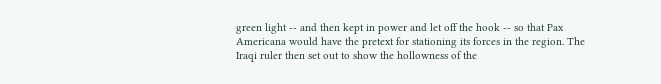green light -- and then kept in power and let off the hook -- so that Pax Americana would have the pretext for stationing its forces in the region. The Iraqi ruler then set out to show the hollowness of the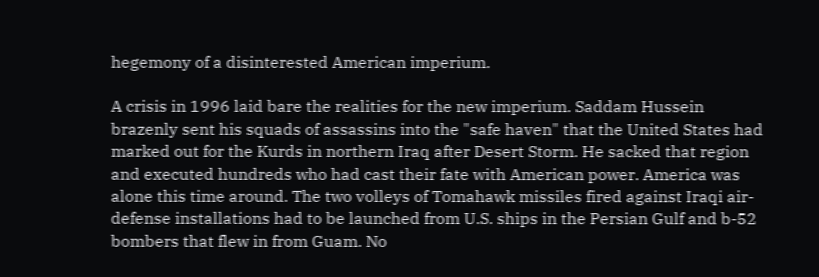hegemony of a disinterested American imperium.

A crisis in 1996 laid bare the realities for the new imperium. Saddam Hussein brazenly sent his squads of assassins into the "safe haven" that the United States had marked out for the Kurds in northern Iraq after Desert Storm. He sacked that region and executed hundreds who had cast their fate with American power. America was alone this time around. The two volleys of Tomahawk missiles fired against Iraqi air-defense installations had to be launched from U.S. ships in the Persian Gulf and b-52 bombers that flew in from Guam. No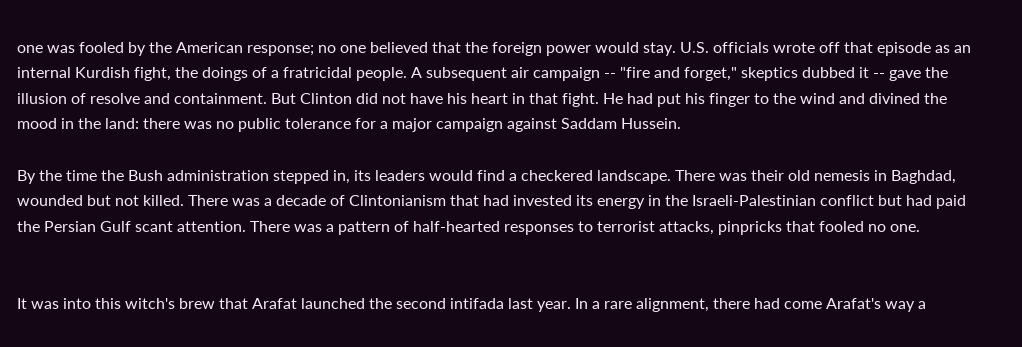one was fooled by the American response; no one believed that the foreign power would stay. U.S. officials wrote off that episode as an internal Kurdish fight, the doings of a fratricidal people. A subsequent air campaign -- "fire and forget," skeptics dubbed it -- gave the illusion of resolve and containment. But Clinton did not have his heart in that fight. He had put his finger to the wind and divined the mood in the land: there was no public tolerance for a major campaign against Saddam Hussein.

By the time the Bush administration stepped in, its leaders would find a checkered landscape. There was their old nemesis in Baghdad, wounded but not killed. There was a decade of Clintonianism that had invested its energy in the Israeli-Palestinian conflict but had paid the Persian Gulf scant attention. There was a pattern of half-hearted responses to terrorist attacks, pinpricks that fooled no one.


It was into this witch's brew that Arafat launched the second intifada last year. In a rare alignment, there had come Arafat's way a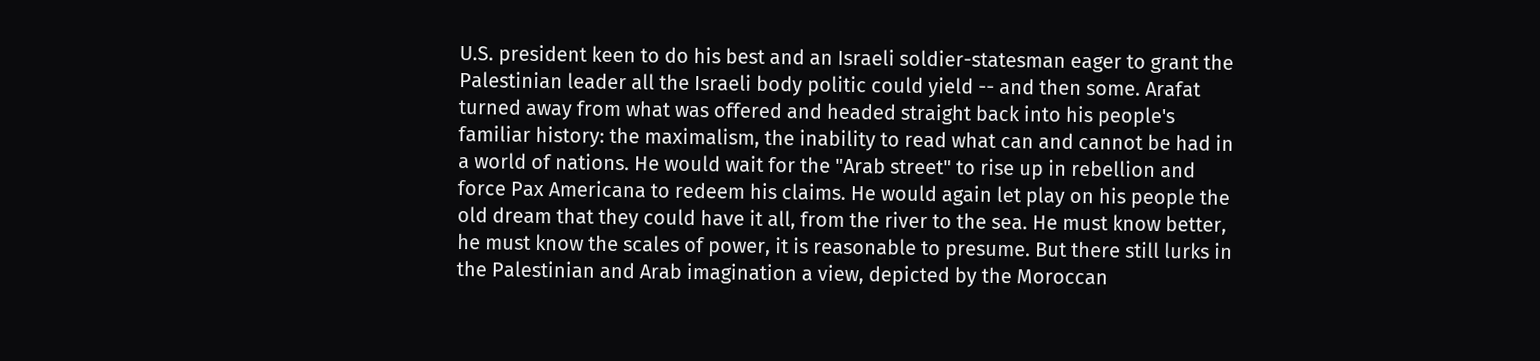U.S. president keen to do his best and an Israeli soldier-statesman eager to grant the Palestinian leader all the Israeli body politic could yield -- and then some. Arafat turned away from what was offered and headed straight back into his people's familiar history: the maximalism, the inability to read what can and cannot be had in a world of nations. He would wait for the "Arab street" to rise up in rebellion and force Pax Americana to redeem his claims. He would again let play on his people the old dream that they could have it all, from the river to the sea. He must know better, he must know the scales of power, it is reasonable to presume. But there still lurks in the Palestinian and Arab imagination a view, depicted by the Moroccan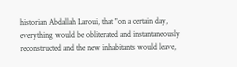historian Abdallah Laroui, that "on a certain day, everything would be obliterated and instantaneously reconstructed and the new inhabitants would leave,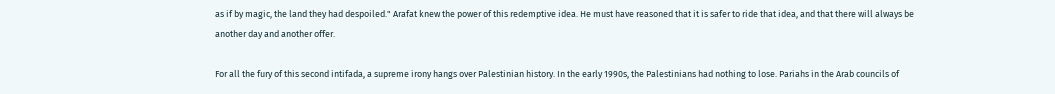as if by magic, the land they had despoiled." Arafat knew the power of this redemptive idea. He must have reasoned that it is safer to ride that idea, and that there will always be another day and another offer.

For all the fury of this second intifada, a supreme irony hangs over Palestinian history. In the early 1990s, the Palestinians had nothing to lose. Pariahs in the Arab councils of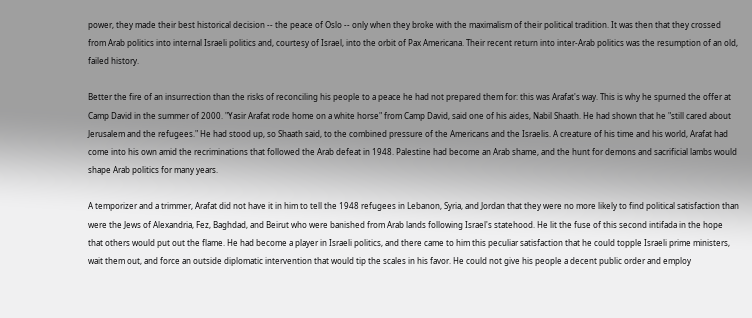power, they made their best historical decision -- the peace of Oslo -- only when they broke with the maximalism of their political tradition. It was then that they crossed from Arab politics into internal Israeli politics and, courtesy of Israel, into the orbit of Pax Americana. Their recent return into inter-Arab politics was the resumption of an old, failed history.

Better the fire of an insurrection than the risks of reconciling his people to a peace he had not prepared them for: this was Arafat's way. This is why he spurned the offer at Camp David in the summer of 2000. "Yasir Arafat rode home on a white horse" from Camp David, said one of his aides, Nabil Shaath. He had shown that he "still cared about Jerusalem and the refugees." He had stood up, so Shaath said, to the combined pressure of the Americans and the Israelis. A creature of his time and his world, Arafat had come into his own amid the recriminations that followed the Arab defeat in 1948. Palestine had become an Arab shame, and the hunt for demons and sacrificial lambs would shape Arab politics for many years.

A temporizer and a trimmer, Arafat did not have it in him to tell the 1948 refugees in Lebanon, Syria, and Jordan that they were no more likely to find political satisfaction than were the Jews of Alexandria, Fez, Baghdad, and Beirut who were banished from Arab lands following Israel's statehood. He lit the fuse of this second intifada in the hope that others would put out the flame. He had become a player in Israeli politics, and there came to him this peculiar satisfaction that he could topple Israeli prime ministers, wait them out, and force an outside diplomatic intervention that would tip the scales in his favor. He could not give his people a decent public order and employ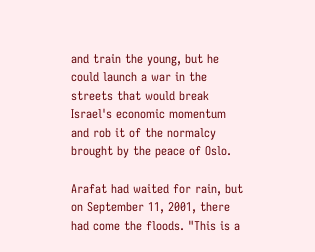and train the young, but he could launch a war in the streets that would break Israel's economic momentum and rob it of the normalcy brought by the peace of Oslo.

Arafat had waited for rain, but on September 11, 2001, there had come the floods. "This is a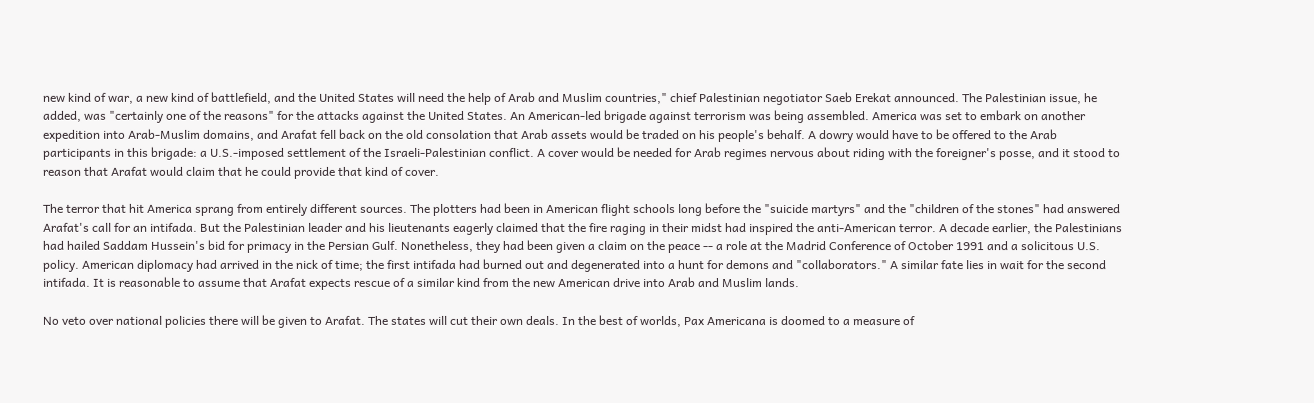new kind of war, a new kind of battlefield, and the United States will need the help of Arab and Muslim countries," chief Palestinian negotiator Saeb Erekat announced. The Palestinian issue, he added, was "certainly one of the reasons" for the attacks against the United States. An American-led brigade against terrorism was being assembled. America was set to embark on another expedition into Arab-Muslim domains, and Arafat fell back on the old consolation that Arab assets would be traded on his people's behalf. A dowry would have to be offered to the Arab participants in this brigade: a U.S.-imposed settlement of the Israeli-Palestinian conflict. A cover would be needed for Arab regimes nervous about riding with the foreigner's posse, and it stood to reason that Arafat would claim that he could provide that kind of cover.

The terror that hit America sprang from entirely different sources. The plotters had been in American flight schools long before the "suicide martyrs" and the "children of the stones" had answered Arafat's call for an intifada. But the Palestinian leader and his lieutenants eagerly claimed that the fire raging in their midst had inspired the anti-American terror. A decade earlier, the Palestinians had hailed Saddam Hussein's bid for primacy in the Persian Gulf. Nonetheless, they had been given a claim on the peace -- a role at the Madrid Conference of October 1991 and a solicitous U.S. policy. American diplomacy had arrived in the nick of time; the first intifada had burned out and degenerated into a hunt for demons and "collaborators." A similar fate lies in wait for the second intifada. It is reasonable to assume that Arafat expects rescue of a similar kind from the new American drive into Arab and Muslim lands.

No veto over national policies there will be given to Arafat. The states will cut their own deals. In the best of worlds, Pax Americana is doomed to a measure of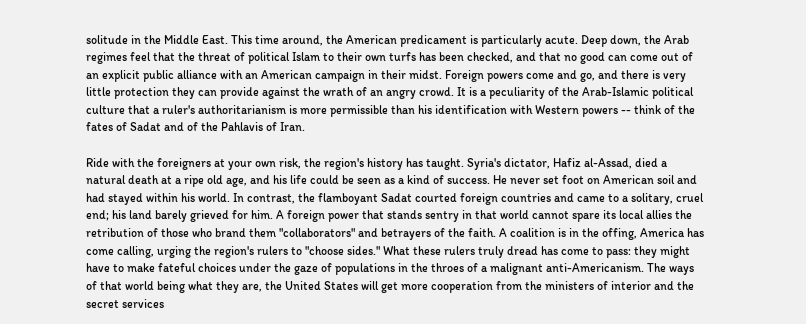solitude in the Middle East. This time around, the American predicament is particularly acute. Deep down, the Arab regimes feel that the threat of political Islam to their own turfs has been checked, and that no good can come out of an explicit public alliance with an American campaign in their midst. Foreign powers come and go, and there is very little protection they can provide against the wrath of an angry crowd. It is a peculiarity of the Arab-Islamic political culture that a ruler's authoritarianism is more permissible than his identification with Western powers -- think of the fates of Sadat and of the Pahlavis of Iran.

Ride with the foreigners at your own risk, the region's history has taught. Syria's dictator, Hafiz al-Assad, died a natural death at a ripe old age, and his life could be seen as a kind of success. He never set foot on American soil and had stayed within his world. In contrast, the flamboyant Sadat courted foreign countries and came to a solitary, cruel end; his land barely grieved for him. A foreign power that stands sentry in that world cannot spare its local allies the retribution of those who brand them "collaborators" and betrayers of the faith. A coalition is in the offing, America has come calling, urging the region's rulers to "choose sides." What these rulers truly dread has come to pass: they might have to make fateful choices under the gaze of populations in the throes of a malignant anti-Americanism. The ways of that world being what they are, the United States will get more cooperation from the ministers of interior and the secret services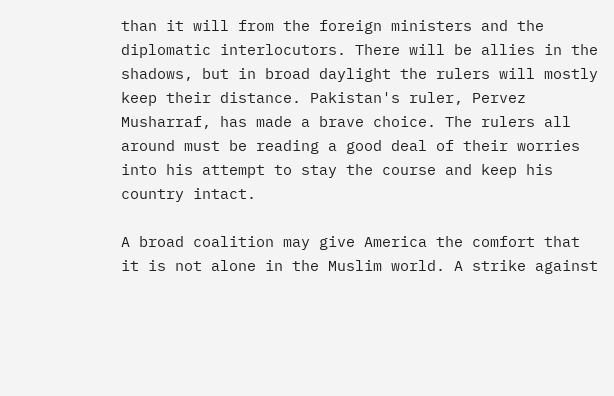than it will from the foreign ministers and the diplomatic interlocutors. There will be allies in the shadows, but in broad daylight the rulers will mostly keep their distance. Pakistan's ruler, Pervez Musharraf, has made a brave choice. The rulers all around must be reading a good deal of their worries into his attempt to stay the course and keep his country intact.

A broad coalition may give America the comfort that it is not alone in the Muslim world. A strike against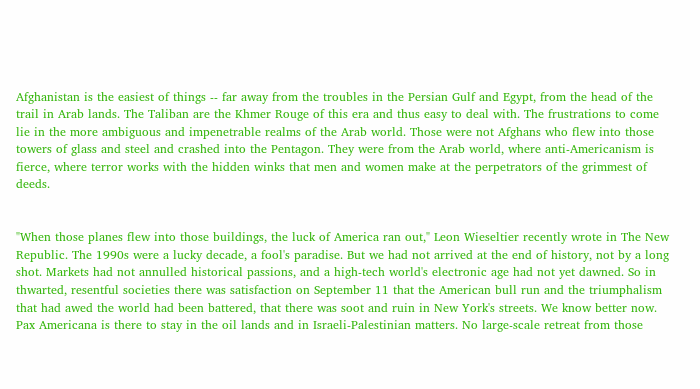Afghanistan is the easiest of things -- far away from the troubles in the Persian Gulf and Egypt, from the head of the trail in Arab lands. The Taliban are the Khmer Rouge of this era and thus easy to deal with. The frustrations to come lie in the more ambiguous and impenetrable realms of the Arab world. Those were not Afghans who flew into those towers of glass and steel and crashed into the Pentagon. They were from the Arab world, where anti-Americanism is fierce, where terror works with the hidden winks that men and women make at the perpetrators of the grimmest of deeds.


"When those planes flew into those buildings, the luck of America ran out," Leon Wieseltier recently wrote in The New Republic. The 1990s were a lucky decade, a fool's paradise. But we had not arrived at the end of history, not by a long shot. Markets had not annulled historical passions, and a high-tech world's electronic age had not yet dawned. So in thwarted, resentful societies there was satisfaction on September 11 that the American bull run and the triumphalism that had awed the world had been battered, that there was soot and ruin in New York's streets. We know better now. Pax Americana is there to stay in the oil lands and in Israeli-Palestinian matters. No large-scale retreat from those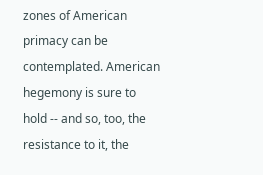zones of American primacy can be contemplated. American hegemony is sure to hold -- and so, too, the resistance to it, the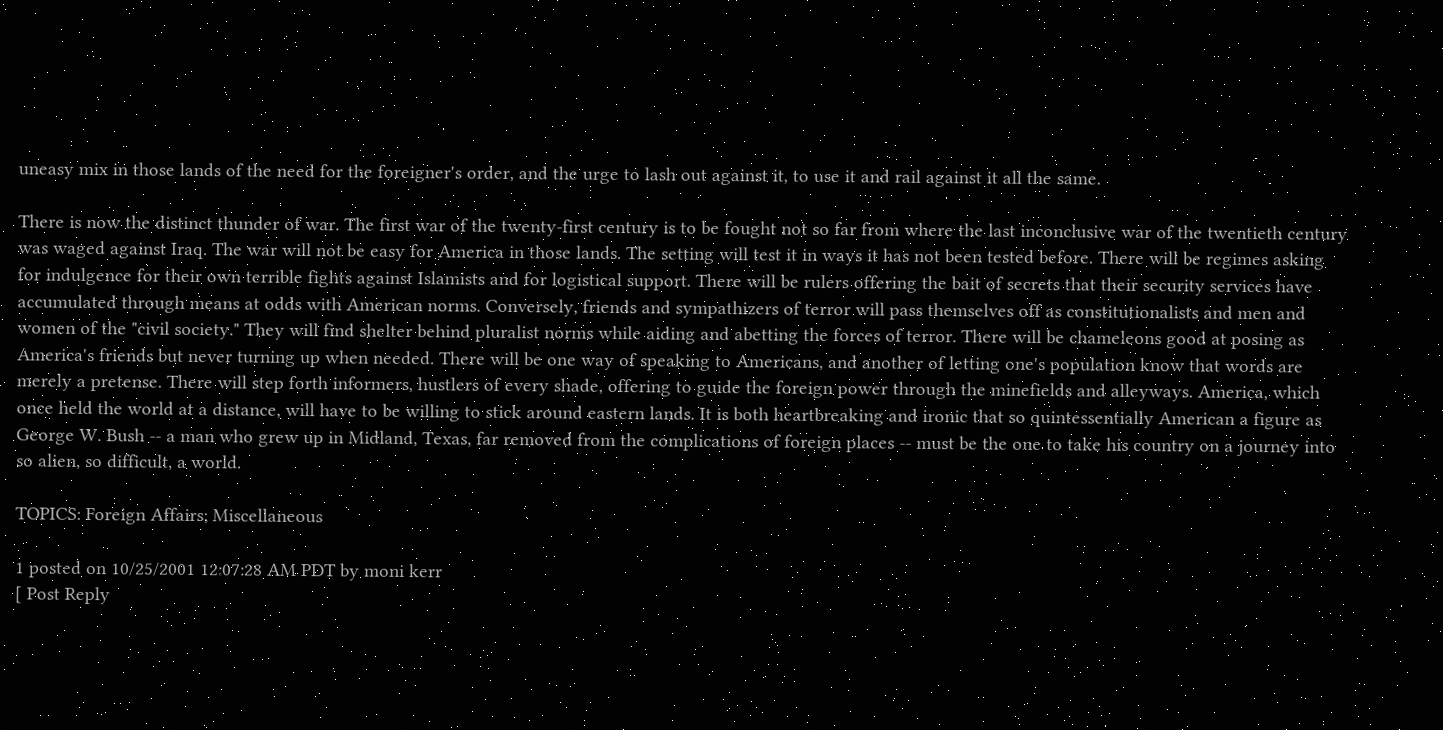uneasy mix in those lands of the need for the foreigner's order, and the urge to lash out against it, to use it and rail against it all the same.

There is now the distinct thunder of war. The first war of the twenty-first century is to be fought not so far from where the last inconclusive war of the twentieth century was waged against Iraq. The war will not be easy for America in those lands. The setting will test it in ways it has not been tested before. There will be regimes asking for indulgence for their own terrible fights against Islamists and for logistical support. There will be rulers offering the bait of secrets that their security services have accumulated through means at odds with American norms. Conversely, friends and sympathizers of terror will pass themselves off as constitutionalists and men and women of the "civil society." They will find shelter behind pluralist norms while aiding and abetting the forces of terror. There will be chameleons good at posing as America's friends but never turning up when needed. There will be one way of speaking to Americans, and another of letting one's population know that words are merely a pretense. There will step forth informers, hustlers of every shade, offering to guide the foreign power through the minefields and alleyways. America, which once held the world at a distance, will have to be willing to stick around eastern lands. It is both heartbreaking and ironic that so quintessentially American a figure as George W. Bush -- a man who grew up in Midland, Texas, far removed from the complications of foreign places -- must be the one to take his country on a journey into so alien, so difficult, a world.

TOPICS: Foreign Affairs; Miscellaneous

1 posted on 10/25/2001 12:07:28 AM PDT by moni kerr
[ Post Reply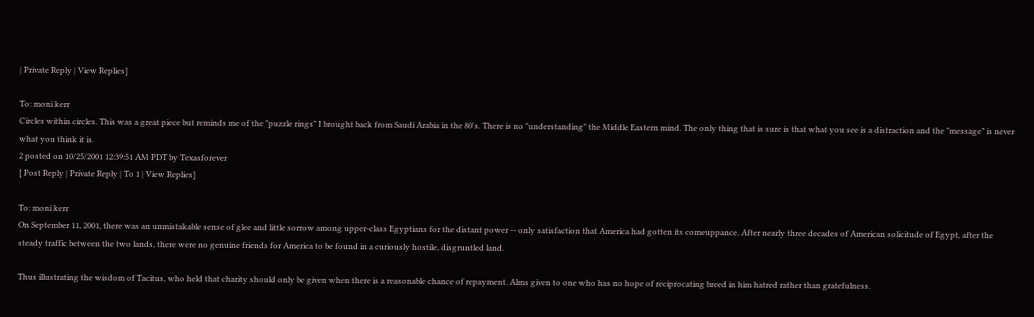| Private Reply | View Replies]

To: moni kerr
Circles within circles. This was a great piece but reminds me of the "puzzle rings" I brought back from Saudi Arabia in the 80's. There is no "understanding" the Middle Eastern mind. The only thing that is sure is that what you see is a distraction and the "message” is never what you think it is.
2 posted on 10/25/2001 12:39:51 AM PDT by Texasforever
[ Post Reply | Private Reply | To 1 | View Replies]

To: moni kerr
On September 11, 2001, there was an unmistakable sense of glee and little sorrow among upper-class Egyptians for the distant power -- only satisfaction that America had gotten its comeuppance. After nearly three decades of American solicitude of Egypt, after the steady traffic between the two lands, there were no genuine friends for America to be found in a curiously hostile, disgruntled land.

Thus illustrating the wisdom of Tacitus, who held that charity should only be given when there is a reasonable chance of repayment. Alms given to one who has no hope of reciprocating breed in him hatred rather than gratefulness.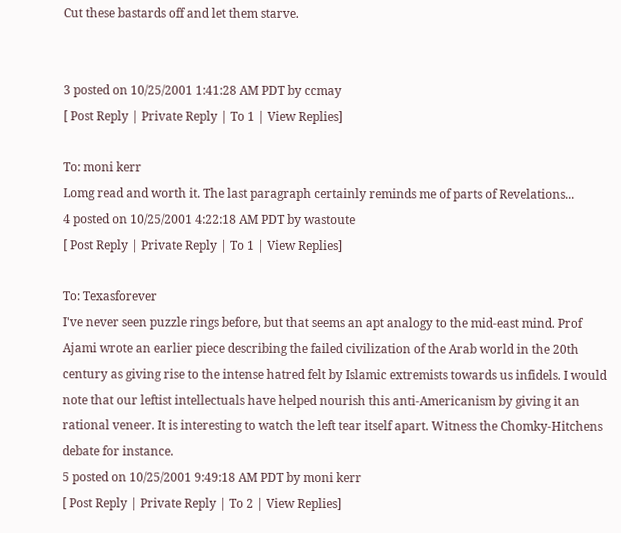Cut these bastards off and let them starve.


3 posted on 10/25/2001 1:41:28 AM PDT by ccmay
[ Post Reply | Private Reply | To 1 | View Replies]

To: moni kerr
Lomg read and worth it. The last paragraph certainly reminds me of parts of Revelations...
4 posted on 10/25/2001 4:22:18 AM PDT by wastoute
[ Post Reply | Private Reply | To 1 | View Replies]

To: Texasforever
I've never seen puzzle rings before, but that seems an apt analogy to the mid-east mind. Prof Ajami wrote an earlier piece describing the failed civilization of the Arab world in the 20th century as giving rise to the intense hatred felt by Islamic extremists towards us infidels. I would note that our leftist intellectuals have helped nourish this anti-Americanism by giving it an rational veneer. It is interesting to watch the left tear itself apart. Witness the Chomky-Hitchens debate for instance.
5 posted on 10/25/2001 9:49:18 AM PDT by moni kerr
[ Post Reply | Private Reply | To 2 | View Replies]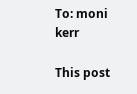To: moni kerr

This post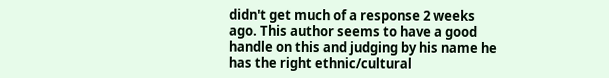didn't get much of a response 2 weeks ago. This author seems to have a good handle on this and judging by his name he has the right ethnic/cultural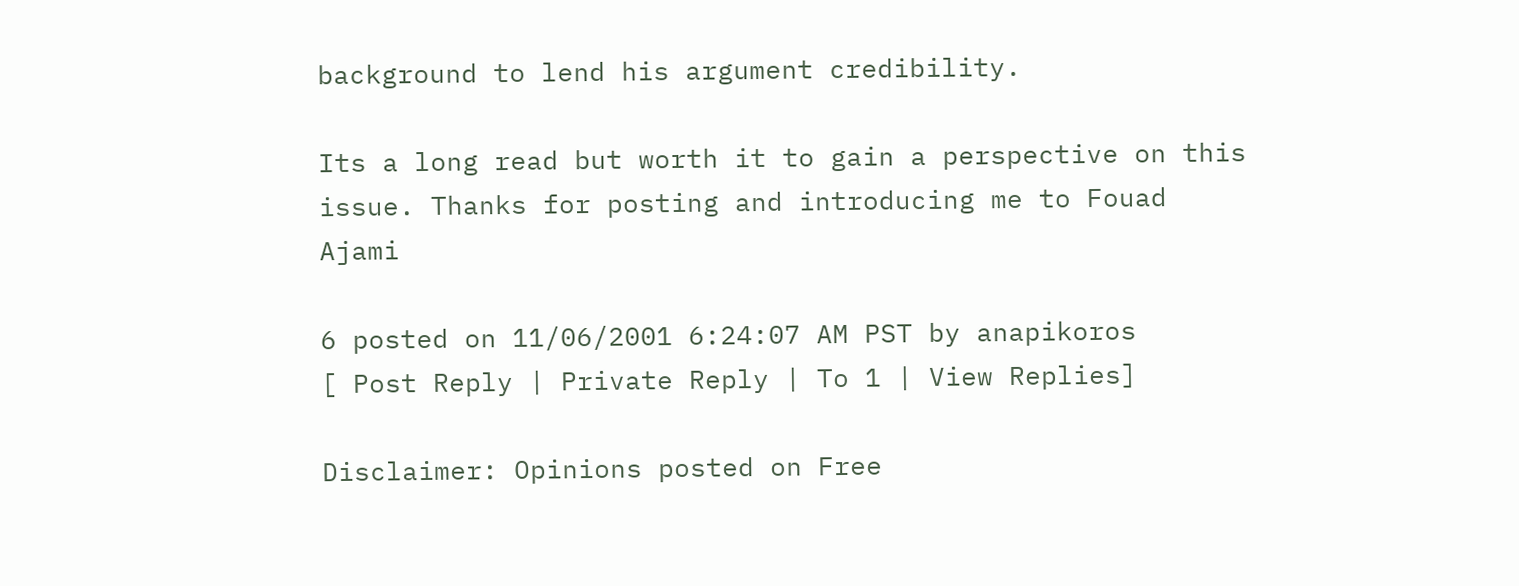background to lend his argument credibility.

Its a long read but worth it to gain a perspective on this issue. Thanks for posting and introducing me to Fouad Ajami

6 posted on 11/06/2001 6:24:07 AM PST by anapikoros
[ Post Reply | Private Reply | To 1 | View Replies]

Disclaimer: Opinions posted on Free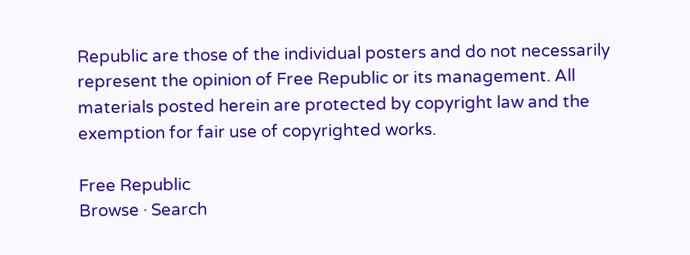Republic are those of the individual posters and do not necessarily represent the opinion of Free Republic or its management. All materials posted herein are protected by copyright law and the exemption for fair use of copyrighted works.

Free Republic
Browse · Search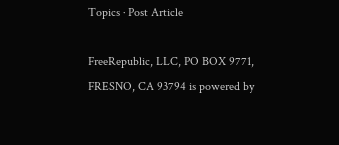Topics · Post Article

FreeRepublic, LLC, PO BOX 9771, FRESNO, CA 93794 is powered by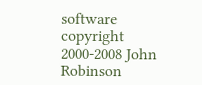software copyright 2000-2008 John Robinson